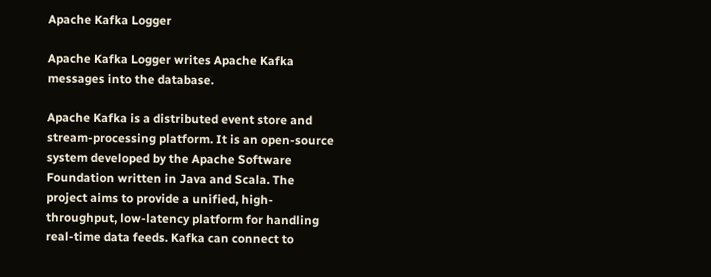Apache Kafka Logger

Apache Kafka Logger writes Apache Kafka messages into the database.

Apache Kafka is a distributed event store and stream-processing platform. It is an open-source system developed by the Apache Software Foundation written in Java and Scala. The project aims to provide a unified, high-throughput, low-latency platform for handling real-time data feeds. Kafka can connect to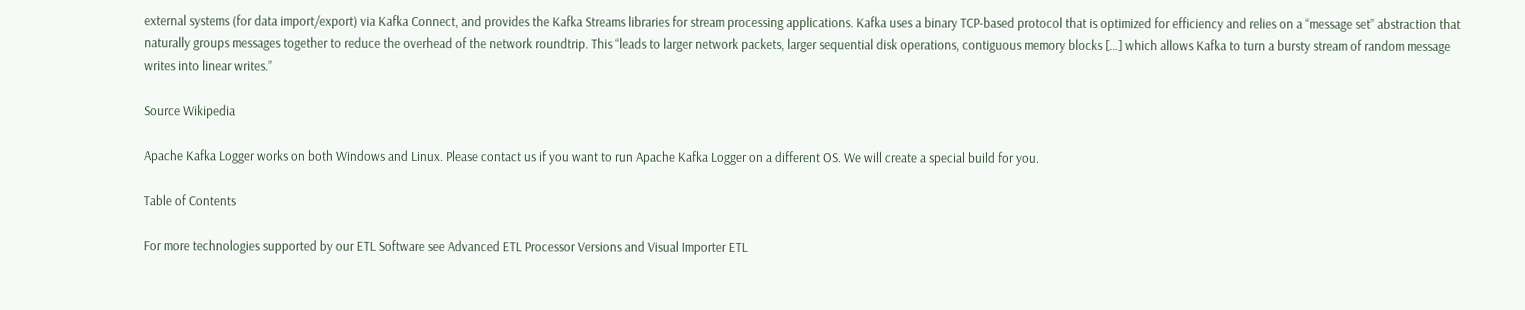external systems (for data import/export) via Kafka Connect, and provides the Kafka Streams libraries for stream processing applications. Kafka uses a binary TCP-based protocol that is optimized for efficiency and relies on a “message set” abstraction that naturally groups messages together to reduce the overhead of the network roundtrip. This “leads to larger network packets, larger sequential disk operations, contiguous memory blocks […] which allows Kafka to turn a bursty stream of random message writes into linear writes.”

Source Wikipedia

Apache Kafka Logger works on both Windows and Linux. Please contact us if you want to run Apache Kafka Logger on a different OS. We will create a special build for you.

Table of Contents

For more technologies supported by our ETL Software see Advanced ETL Processor Versions and Visual Importer ETL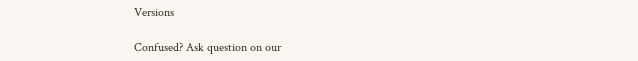Versions

Confused? Ask question on our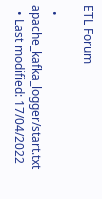ETL Forum

  • apache_kafka_logger/start.txt
  • Last modified: 17/04/2022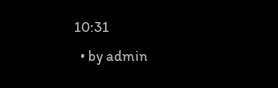10:31
  • by admin